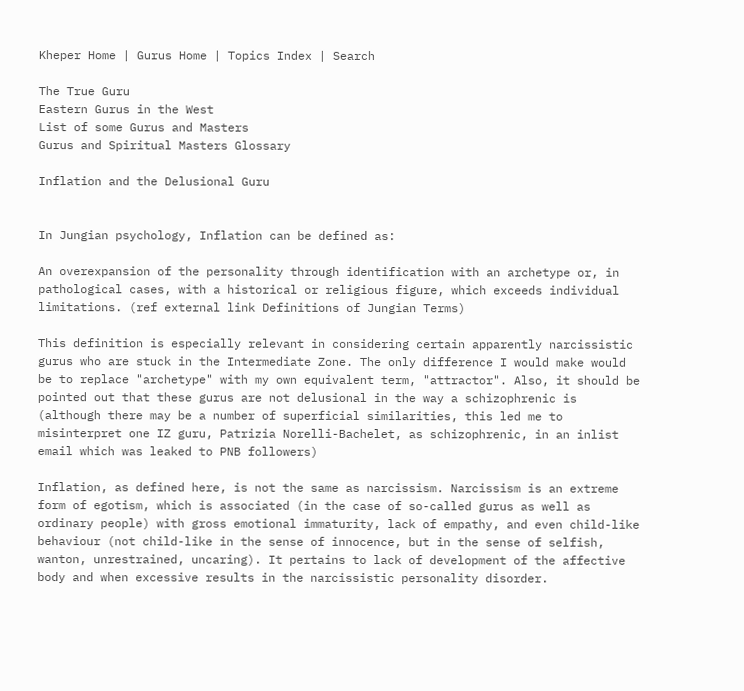Kheper Home | Gurus Home | Topics Index | Search

The True Guru
Eastern Gurus in the West
List of some Gurus and Masters
Gurus and Spiritual Masters Glossary

Inflation and the Delusional Guru


In Jungian psychology, Inflation can be defined as:

An overexpansion of the personality through identification with an archetype or, in pathological cases, with a historical or religious figure, which exceeds individual limitations. (ref external link Definitions of Jungian Terms)

This definition is especially relevant in considering certain apparently narcissistic gurus who are stuck in the Intermediate Zone. The only difference I would make would be to replace "archetype" with my own equivalent term, "attractor". Also, it should be pointed out that these gurus are not delusional in the way a schizophrenic is (although there may be a number of superficial similarities, this led me to misinterpret one IZ guru, Patrizia Norelli-Bachelet, as schizophrenic, in an inlist email which was leaked to PNB followers)

Inflation, as defined here, is not the same as narcissism. Narcissism is an extreme form of egotism, which is associated (in the case of so-called gurus as well as ordinary people) with gross emotional immaturity, lack of empathy, and even child-like behaviour (not child-like in the sense of innocence, but in the sense of selfish, wanton, unrestrained, uncaring). It pertains to lack of development of the affective body and when excessive results in the narcissistic personality disorder.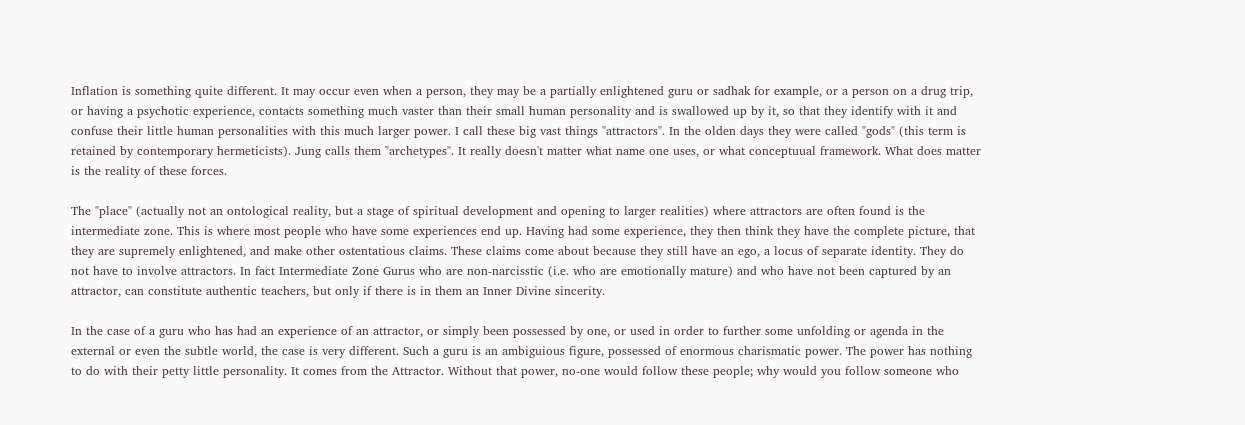Inflation is something quite different. It may occur even when a person, they may be a partially enlightened guru or sadhak for example, or a person on a drug trip, or having a psychotic experience, contacts something much vaster than their small human personality and is swallowed up by it, so that they identify with it and confuse their little human personalities with this much larger power. I call these big vast things "attractors". In the olden days they were called "gods" (this term is retained by contemporary hermeticists). Jung calls them "archetypes". It really doesn't matter what name one uses, or what conceptuual framework. What does matter is the reality of these forces.

The "place" (actually not an ontological reality, but a stage of spiritual development and opening to larger realities) where attractors are often found is the intermediate zone. This is where most people who have some experiences end up. Having had some experience, they then think they have the complete picture, that they are supremely enlightened, and make other ostentatious claims. These claims come about because they still have an ego, a locus of separate identity. They do not have to involve attractors. In fact Intermediate Zone Gurus who are non-narcisstic (i.e. who are emotionally mature) and who have not been captured by an attractor, can constitute authentic teachers, but only if there is in them an Inner Divine sincerity.

In the case of a guru who has had an experience of an attractor, or simply been possessed by one, or used in order to further some unfolding or agenda in the external or even the subtle world, the case is very different. Such a guru is an ambiguious figure, possessed of enormous charismatic power. The power has nothing to do with their petty little personality. It comes from the Attractor. Without that power, no-one would follow these people; why would you follow someone who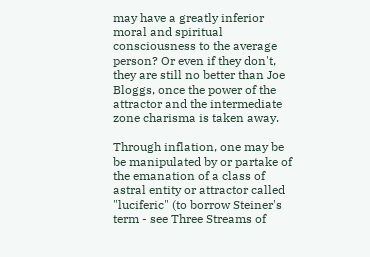may have a greatly inferior moral and spiritual consciousness to the average person? Or even if they don't, they are still no better than Joe Bloggs, once the power of the attractor and the intermediate zone charisma is taken away.

Through inflation, one may be be manipulated by or partake of the emanation of a class of astral entity or attractor called "luciferic" (to borrow Steiner's term - see Three Streams of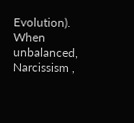Evolution). When unbalanced, Narcissism ,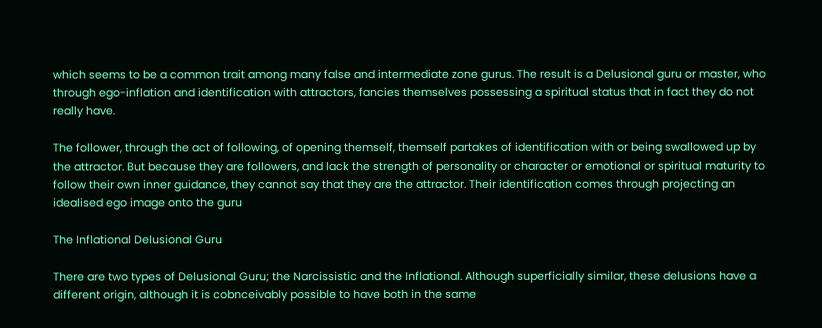which seems to be a common trait among many false and intermediate zone gurus. The result is a Delusional guru or master, who through ego-inflation and identification with attractors, fancies themselves possessing a spiritual status that in fact they do not really have.

The follower, through the act of following, of opening themself, themself partakes of identification with or being swallowed up by the attractor. But because they are followers, and lack the strength of personality or character or emotional or spiritual maturity to follow their own inner guidance, they cannot say that they are the attractor. Their identification comes through projecting an idealised ego image onto the guru

The Inflational Delusional Guru

There are two types of Delusional Guru; the Narcissistic and the Inflational. Although superficially similar, these delusions have a different origin, although it is cobnceivably possible to have both in the same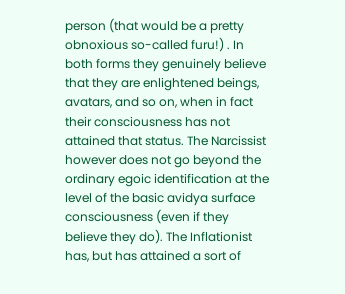person (that would be a pretty obnoxious so-called furu!) . In both forms they genuinely believe that they are enlightened beings, avatars, and so on, when in fact their consciousness has not attained that status. The Narcissist however does not go beyond the ordinary egoic identification at the level of the basic avidya surface consciousness (even if they believe they do). The Inflationist has, but has attained a sort of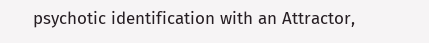psychotic identification with an Attractor,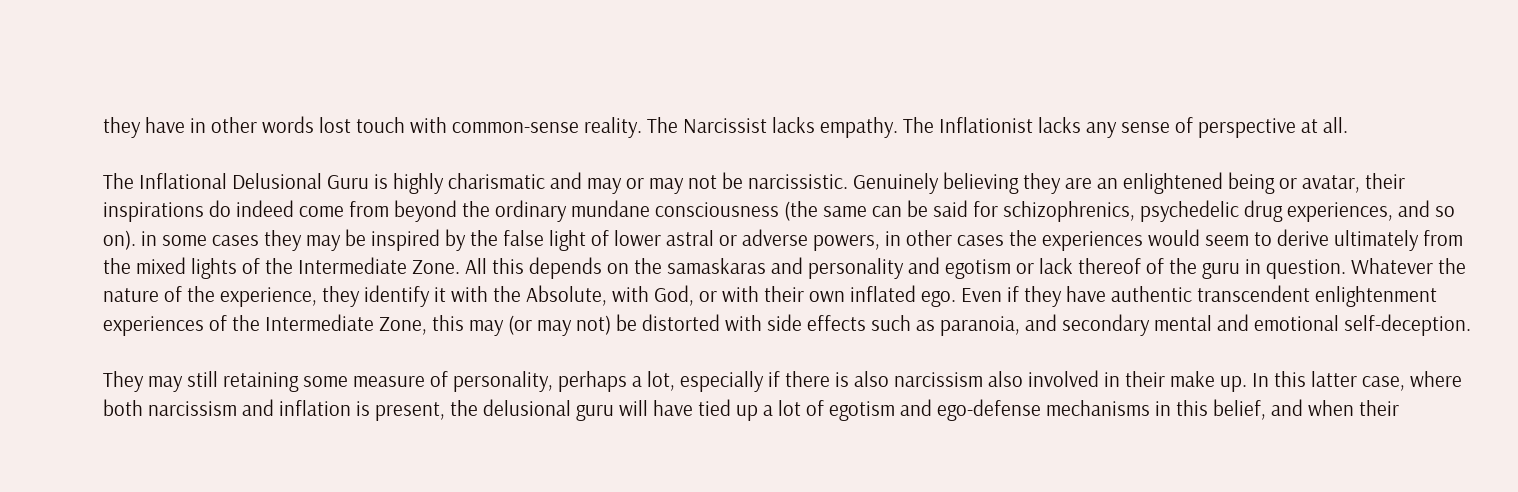they have in other words lost touch with common-sense reality. The Narcissist lacks empathy. The Inflationist lacks any sense of perspective at all.

The Inflational Delusional Guru is highly charismatic and may or may not be narcissistic. Genuinely believing they are an enlightened being or avatar, their inspirations do indeed come from beyond the ordinary mundane consciousness (the same can be said for schizophrenics, psychedelic drug experiences, and so on). in some cases they may be inspired by the false light of lower astral or adverse powers, in other cases the experiences would seem to derive ultimately from the mixed lights of the Intermediate Zone. All this depends on the samaskaras and personality and egotism or lack thereof of the guru in question. Whatever the nature of the experience, they identify it with the Absolute, with God, or with their own inflated ego. Even if they have authentic transcendent enlightenment experiences of the Intermediate Zone, this may (or may not) be distorted with side effects such as paranoia, and secondary mental and emotional self-deception.

They may still retaining some measure of personality, perhaps a lot, especially if there is also narcissism also involved in their make up. In this latter case, where both narcissism and inflation is present, the delusional guru will have tied up a lot of egotism and ego-defense mechanisms in this belief, and when their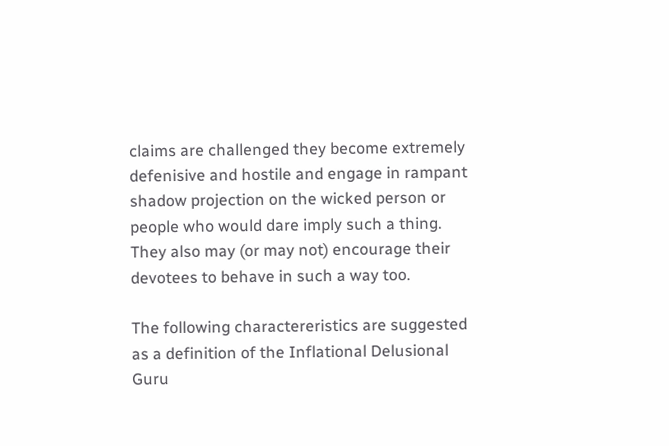claims are challenged they become extremely defenisive and hostile and engage in rampant shadow projection on the wicked person or people who would dare imply such a thing. They also may (or may not) encourage their devotees to behave in such a way too.

The following charactereristics are suggested as a definition of the Inflational Delusional Guru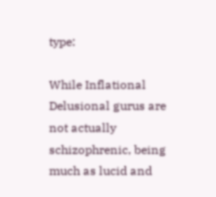type:

While Inflational Delusional gurus are not actually schizophrenic, being much as lucid and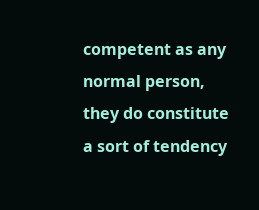competent as any normal person, they do constitute a sort of tendency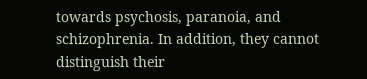towards psychosis, paranoia, and schizophrenia. In addition, they cannot distinguish their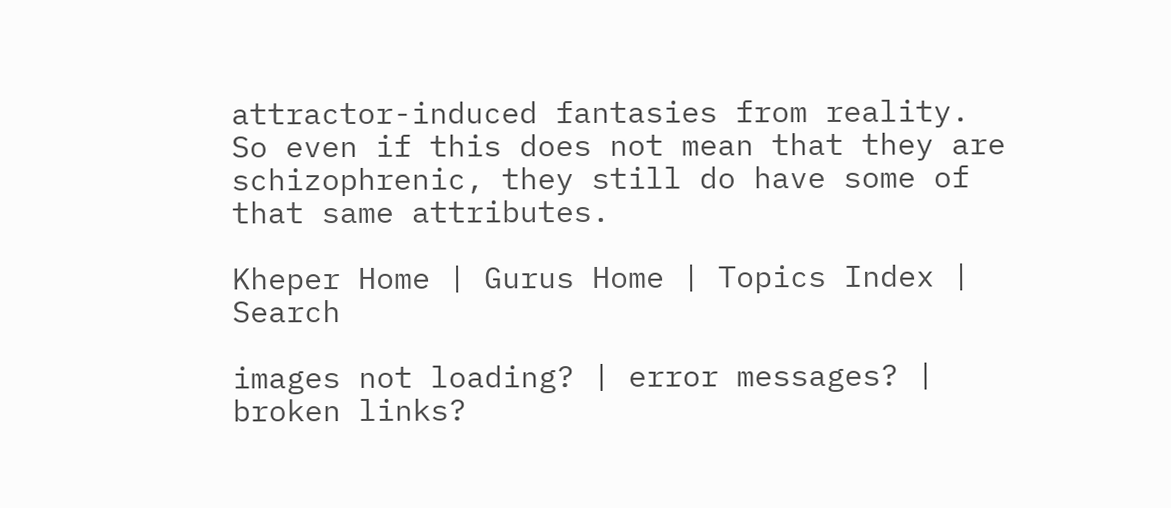attractor-induced fantasies from reality. So even if this does not mean that they are schizophrenic, they still do have some of that same attributes.

Kheper Home | Gurus Home | Topics Index | Search

images not loading? | error messages? | broken links?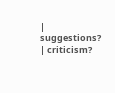| suggestions? | criticism?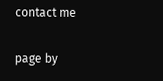contact me

page by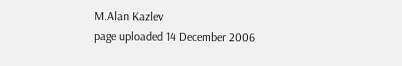M.Alan Kazlev
page uploaded 14 December 2006